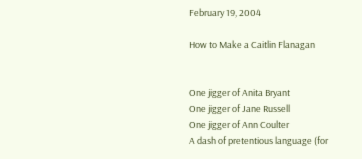February 19, 2004

How to Make a Caitlin Flanagan


One jigger of Anita Bryant
One jigger of Jane Russell
One jigger of Ann Coulter
A dash of pretentious language (for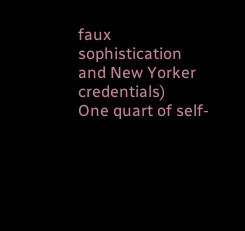faux sophistication and New Yorker credentials)
One quart of self-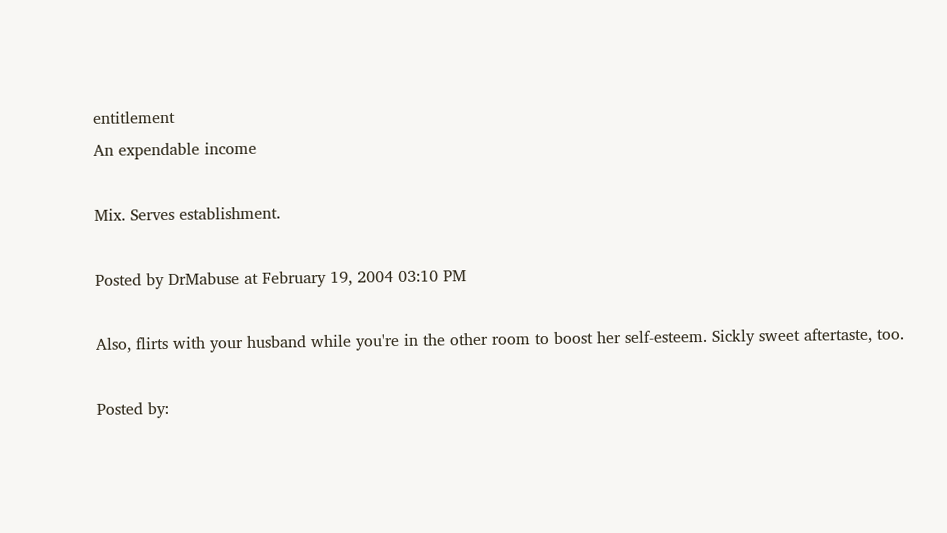entitlement
An expendable income

Mix. Serves establishment.

Posted by DrMabuse at February 19, 2004 03:10 PM

Also, flirts with your husband while you're in the other room to boost her self-esteem. Sickly sweet aftertaste, too.

Posted by: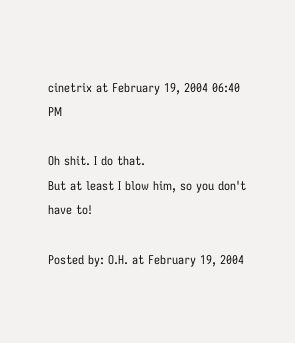cinetrix at February 19, 2004 06:40 PM

Oh shit. I do that.
But at least I blow him, so you don't have to!

Posted by: O.H. at February 19, 2004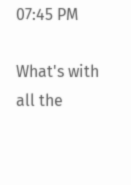07:45 PM

What's with all the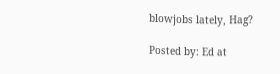blowjobs lately, Hag?

Posted by: Ed at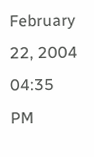February 22, 2004 04:35 PM